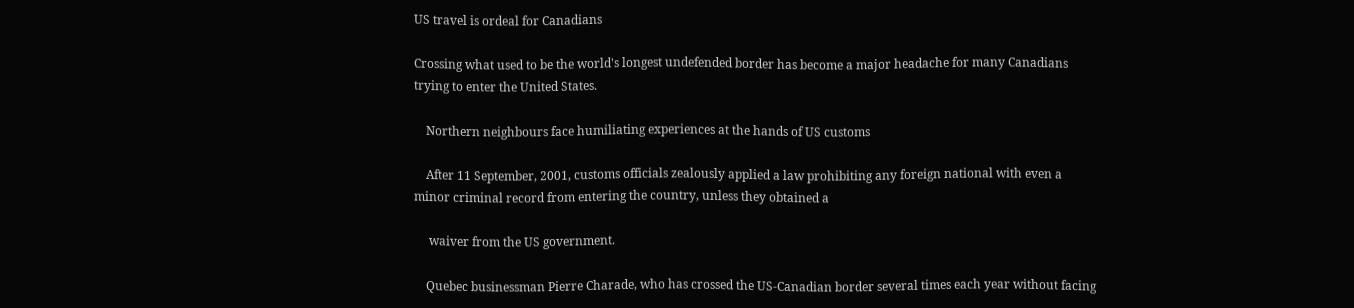US travel is ordeal for Canadians

Crossing what used to be the world's longest undefended border has become a major headache for many Canadians trying to enter the United States.

    Northern neighbours face humiliating experiences at the hands of US customs

    After 11 September, 2001, customs officials zealously applied a law prohibiting any foreign national with even a minor criminal record from entering the country, unless they obtained a

     waiver from the US government.

    Quebec businessman Pierre Charade, who has crossed the US-Canadian border several times each year without facing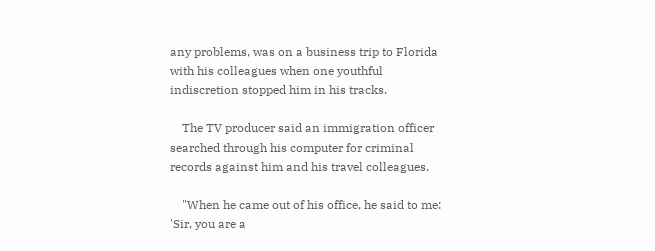any problems, was on a business trip to Florida with his colleagues when one youthful indiscretion stopped him in his tracks.

    The TV producer said an immigration officer searched through his computer for criminal records against him and his travel colleagues.

    "When he came out of his office, he said to me: 'Sir, you are a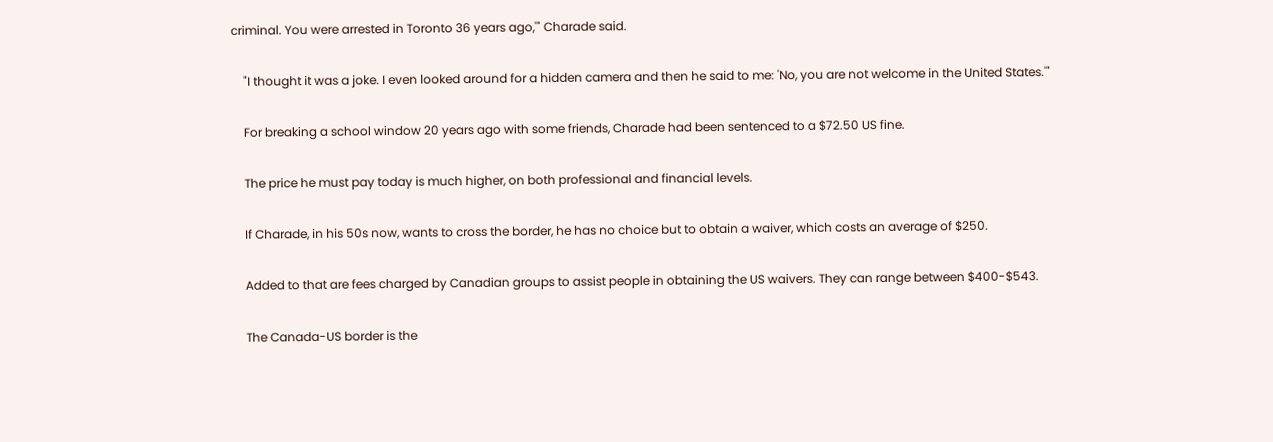criminal. You were arrested in Toronto 36 years ago,'" Charade said.

    "I thought it was a joke. I even looked around for a hidden camera and then he said to me: 'No, you are not welcome in the United States.'"

    For breaking a school window 20 years ago with some friends, Charade had been sentenced to a $72.50 US fine.

    The price he must pay today is much higher, on both professional and financial levels.

    If Charade, in his 50s now, wants to cross the border, he has no choice but to obtain a waiver, which costs an average of $250.

    Added to that are fees charged by Canadian groups to assist people in obtaining the US waivers. They can range between $400-$543.

    The Canada-US border is the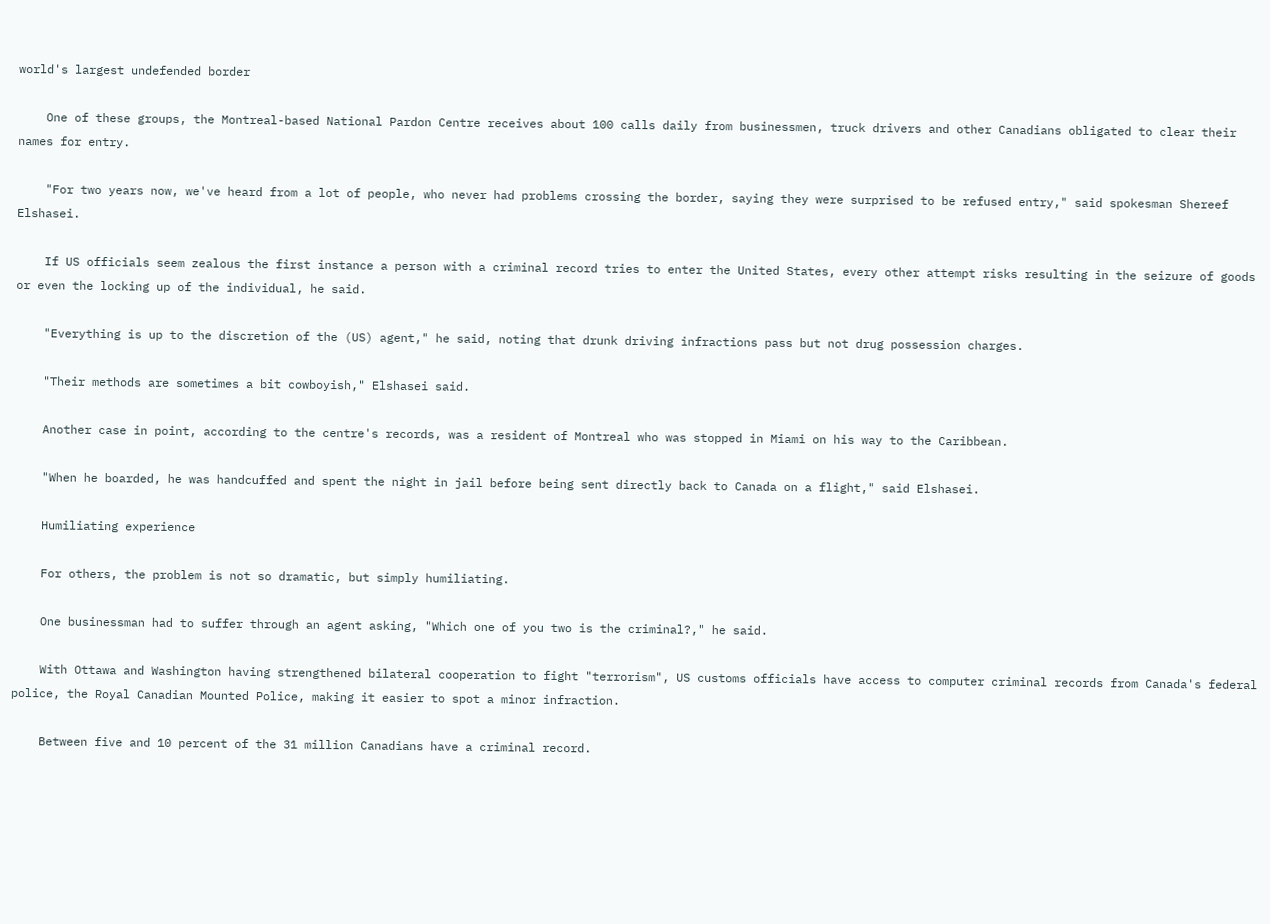world's largest undefended border

    One of these groups, the Montreal-based National Pardon Centre receives about 100 calls daily from businessmen, truck drivers and other Canadians obligated to clear their names for entry.

    "For two years now, we've heard from a lot of people, who never had problems crossing the border, saying they were surprised to be refused entry," said spokesman Shereef Elshasei.

    If US officials seem zealous the first instance a person with a criminal record tries to enter the United States, every other attempt risks resulting in the seizure of goods or even the locking up of the individual, he said.

    "Everything is up to the discretion of the (US) agent," he said, noting that drunk driving infractions pass but not drug possession charges.

    "Their methods are sometimes a bit cowboyish," Elshasei said.

    Another case in point, according to the centre's records, was a resident of Montreal who was stopped in Miami on his way to the Caribbean.

    "When he boarded, he was handcuffed and spent the night in jail before being sent directly back to Canada on a flight," said Elshasei.

    Humiliating experience

    For others, the problem is not so dramatic, but simply humiliating.

    One businessman had to suffer through an agent asking, "Which one of you two is the criminal?," he said.

    With Ottawa and Washington having strengthened bilateral cooperation to fight "terrorism", US customs officials have access to computer criminal records from Canada's federal police, the Royal Canadian Mounted Police, making it easier to spot a minor infraction.

    Between five and 10 percent of the 31 million Canadians have a criminal record.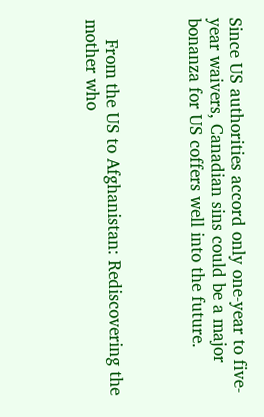Since US authorities accord only one-year to five-year waivers, Canadian sins could be a major bonanza for US coffers well into the future.



    From the US to Afghanistan: Rediscovering the mother who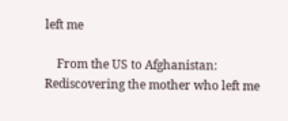left me

    From the US to Afghanistan: Rediscovering the mother who left me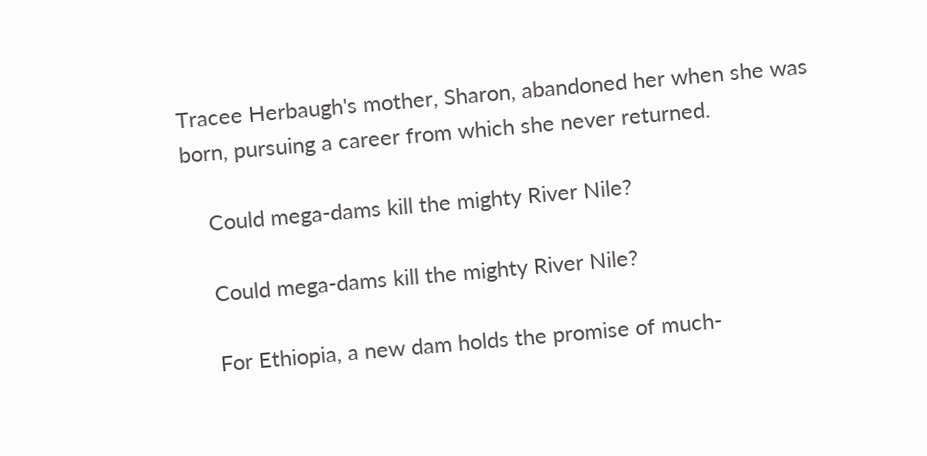Tracee Herbaugh's mother, Sharon, abandoned her when she was born, pursuing a career from which she never returned.

    Could mega-dams kill the mighty River Nile?

    Could mega-dams kill the mighty River Nile?

    For Ethiopia, a new dam holds the promise of much-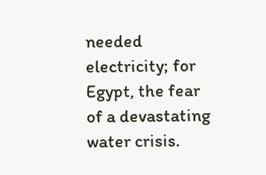needed electricity; for Egypt, the fear of a devastating water crisis.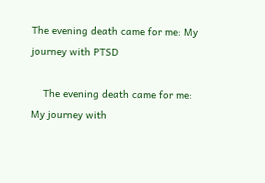The evening death came for me: My journey with PTSD

    The evening death came for me: My journey with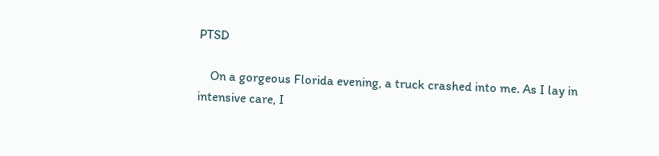PTSD

    On a gorgeous Florida evening, a truck crashed into me. As I lay in intensive care, I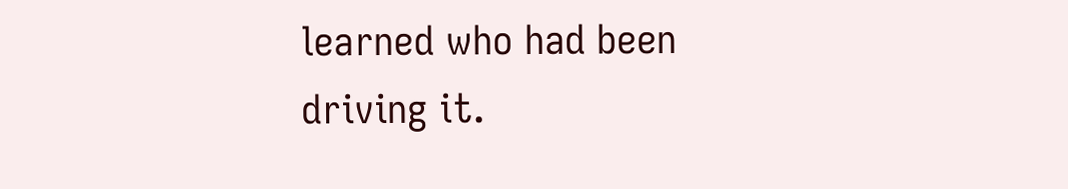learned who had been driving it.